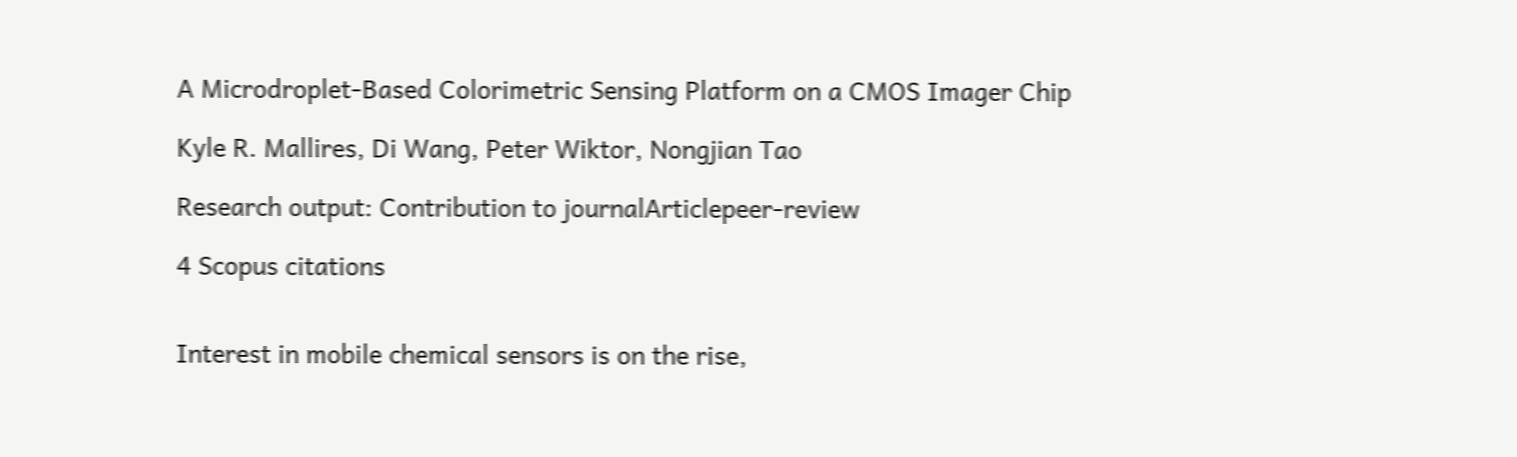A Microdroplet-Based Colorimetric Sensing Platform on a CMOS Imager Chip

Kyle R. Mallires, Di Wang, Peter Wiktor, Nongjian Tao

Research output: Contribution to journalArticlepeer-review

4 Scopus citations


Interest in mobile chemical sensors is on the rise,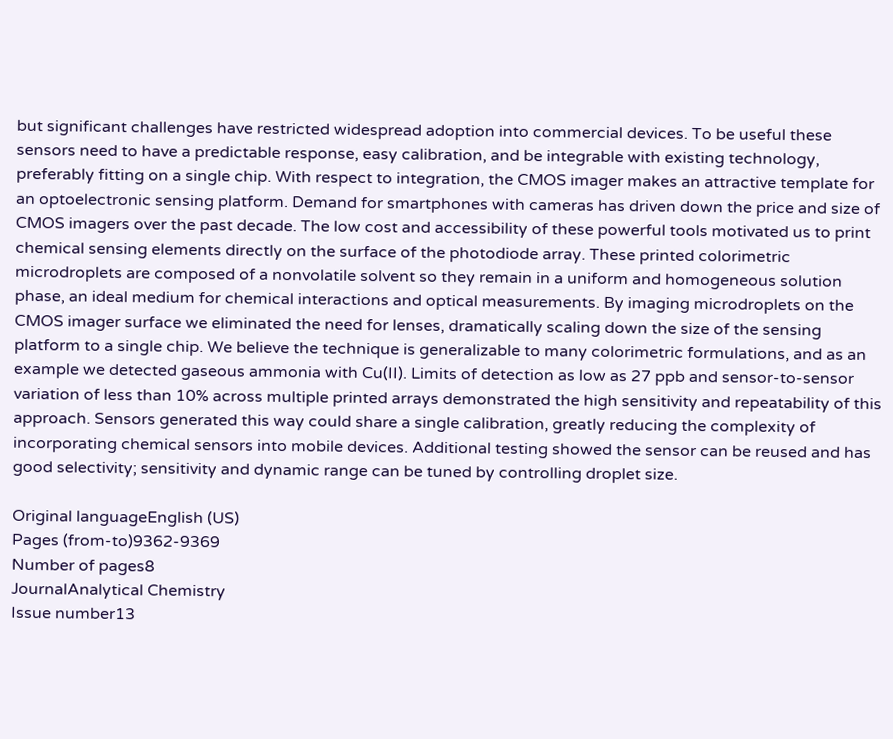but significant challenges have restricted widespread adoption into commercial devices. To be useful these sensors need to have a predictable response, easy calibration, and be integrable with existing technology, preferably fitting on a single chip. With respect to integration, the CMOS imager makes an attractive template for an optoelectronic sensing platform. Demand for smartphones with cameras has driven down the price and size of CMOS imagers over the past decade. The low cost and accessibility of these powerful tools motivated us to print chemical sensing elements directly on the surface of the photodiode array. These printed colorimetric microdroplets are composed of a nonvolatile solvent so they remain in a uniform and homogeneous solution phase, an ideal medium for chemical interactions and optical measurements. By imaging microdroplets on the CMOS imager surface we eliminated the need for lenses, dramatically scaling down the size of the sensing platform to a single chip. We believe the technique is generalizable to many colorimetric formulations, and as an example we detected gaseous ammonia with Cu(II). Limits of detection as low as 27 ppb and sensor-to-sensor variation of less than 10% across multiple printed arrays demonstrated the high sensitivity and repeatability of this approach. Sensors generated this way could share a single calibration, greatly reducing the complexity of incorporating chemical sensors into mobile devices. Additional testing showed the sensor can be reused and has good selectivity; sensitivity and dynamic range can be tuned by controlling droplet size.

Original languageEnglish (US)
Pages (from-to)9362-9369
Number of pages8
JournalAnalytical Chemistry
Issue number13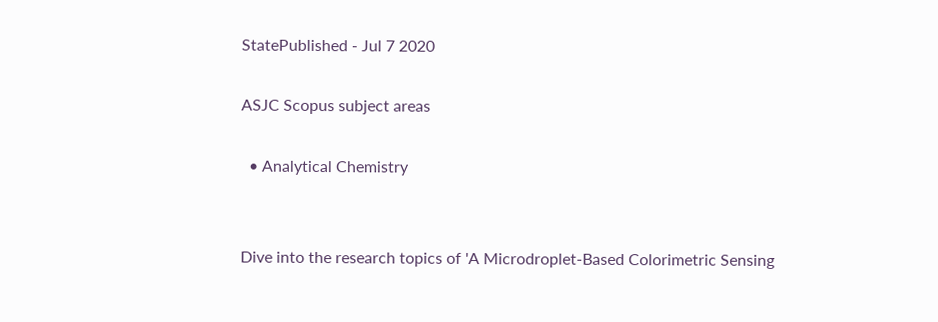StatePublished - Jul 7 2020

ASJC Scopus subject areas

  • Analytical Chemistry


Dive into the research topics of 'A Microdroplet-Based Colorimetric Sensing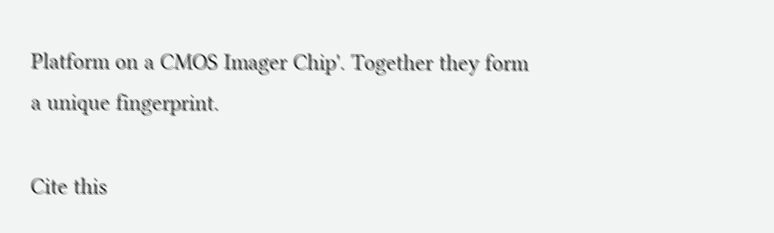Platform on a CMOS Imager Chip'. Together they form a unique fingerprint.

Cite this